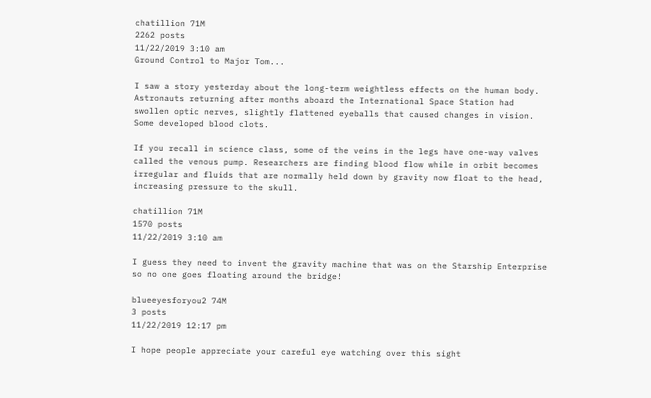chatillion 71M
2262 posts
11/22/2019 3:10 am
Ground Control to Major Tom...

I saw a story yesterday about the long-term weightless effects on the human body. Astronauts returning after months aboard the International Space Station had swollen optic nerves, slightly flattened eyeballs that caused changes in vision. Some developed blood clots.

If you recall in science class, some of the veins in the legs have one-way valves called the venous pump. Researchers are finding blood flow while in orbit becomes irregular and fluids that are normally held down by gravity now float to the head, increasing pressure to the skull.

chatillion 71M
1570 posts
11/22/2019 3:10 am

I guess they need to invent the gravity machine that was on the Starship Enterprise so no one goes floating around the bridge!

blueeyesforyou2 74M
3 posts
11/22/2019 12:17 pm

I hope people appreciate your careful eye watching over this sight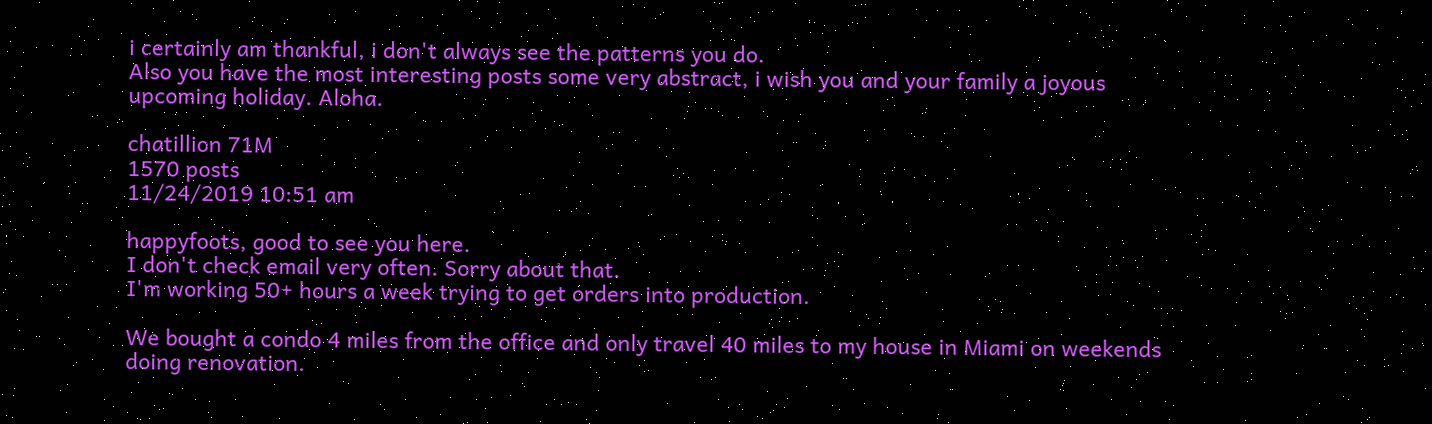i certainly am thankful, i don't always see the patterns you do.
Also you have the most interesting posts some very abstract, i wish you and your family a joyous upcoming holiday. Aloha.

chatillion 71M
1570 posts
11/24/2019 10:51 am

happyfoots, good to see you here.
I don't check email very often. Sorry about that.
I'm working 50+ hours a week trying to get orders into production.

We bought a condo 4 miles from the office and only travel 40 miles to my house in Miami on weekends doing renovation.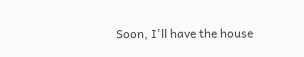Soon, I'll have the house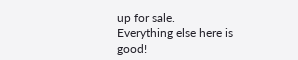up for sale.
Everything else here is good!